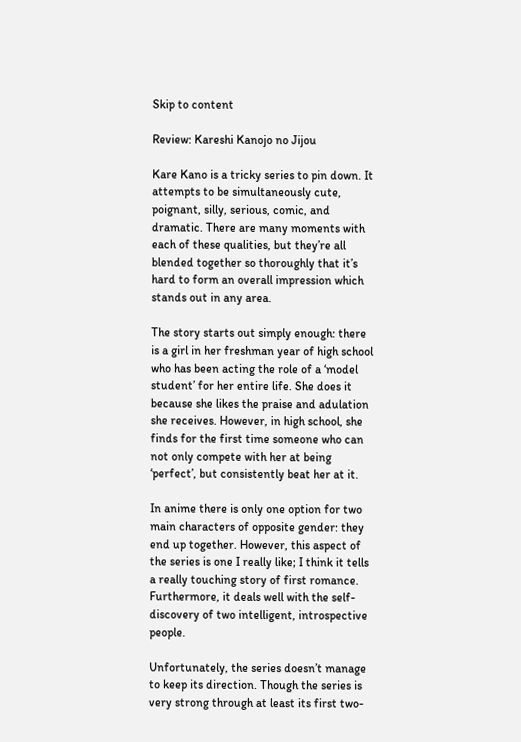Skip to content

Review: Kareshi Kanojo no Jijou

Kare Kano is a tricky series to pin down. It attempts to be simultaneously cute, poignant, silly, serious, comic, and dramatic. There are many moments with each of these qualities, but they’re all blended together so thoroughly that it’s hard to form an overall impression which stands out in any area.

The story starts out simply enough: there is a girl in her freshman year of high school who has been acting the role of a ‘model student’ for her entire life. She does it because she likes the praise and adulation she receives. However, in high school, she finds for the first time someone who can not only compete with her at being ‘perfect’, but consistently beat her at it.

In anime there is only one option for two main characters of opposite gender: they end up together. However, this aspect of the series is one I really like; I think it tells a really touching story of first romance. Furthermore, it deals well with the self-discovery of two intelligent, introspective people.

Unfortunately, the series doesn’t manage to keep its direction. Though the series is very strong through at least its first two-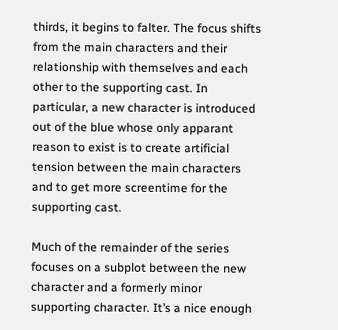thirds, it begins to falter. The focus shifts from the main characters and their relationship with themselves and each other to the supporting cast. In particular, a new character is introduced out of the blue whose only apparant reason to exist is to create artificial tension between the main characters and to get more screentime for the supporting cast.

Much of the remainder of the series focuses on a subplot between the new character and a formerly minor supporting character. It’s a nice enough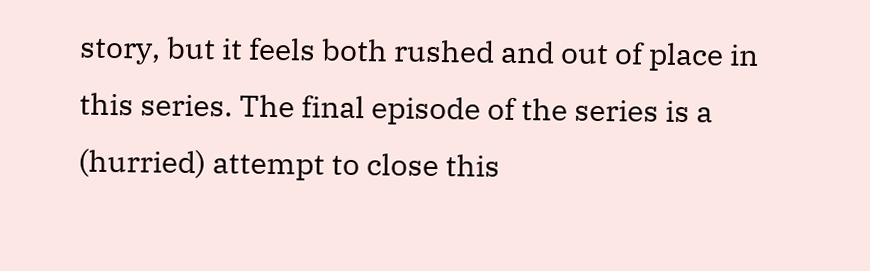story, but it feels both rushed and out of place in this series. The final episode of the series is a (hurried) attempt to close this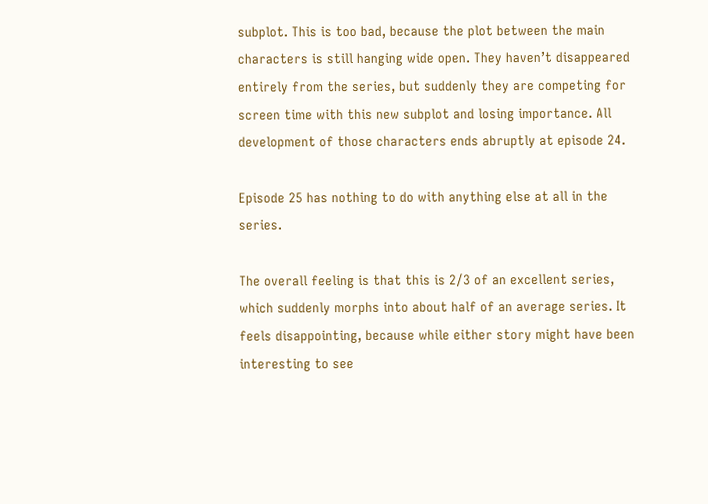subplot. This is too bad, because the plot between the main characters is still hanging wide open. They haven’t disappeared entirely from the series, but suddenly they are competing for screen time with this new subplot and losing importance. All development of those characters ends abruptly at episode 24.

Episode 25 has nothing to do with anything else at all in the series.

The overall feeling is that this is 2/3 of an excellent series, which suddenly morphs into about half of an average series. It feels disappointing, because while either story might have been interesting to see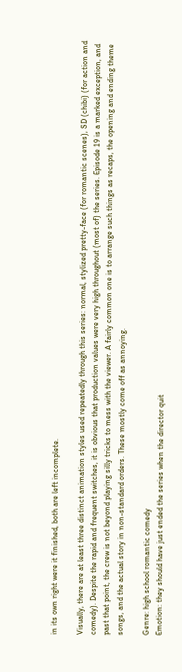in its own right were it finished, both are left incomplete.

Visually, there are at least three distinct animation styles used repeatedly through this series: normal, stylized pretty-face (for romantic scenes), SD (chibi) (for action and comedy). Despite the rapid and frequent switches, it is obvious that production values were very high throughout (most of) the series. Episode 19 is a marked exception, and past that point, the crew is not beyond playing silly tricks to mess with the viewer. A fairly common one is to arrange such things as recaps, the opening and ending theme songs, and the actual story in non-standard orders. These mostly come off as annoying.

Genre: high school romantic comedy
Emotion: they should have just ended the series when the director quit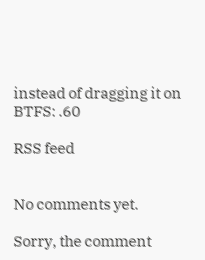instead of dragging it on
BTFS: .60

RSS feed


No comments yet.

Sorry, the comment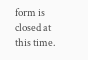form is closed at this time.